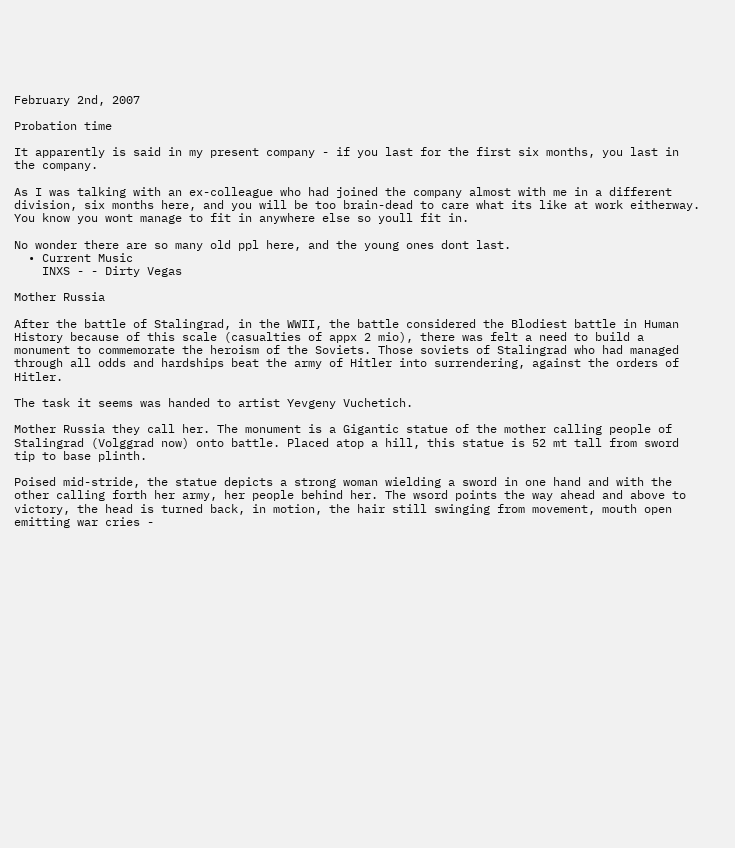February 2nd, 2007

Probation time

It apparently is said in my present company - if you last for the first six months, you last in the company.

As I was talking with an ex-colleague who had joined the company almost with me in a different division, six months here, and you will be too brain-dead to care what its like at work eitherway. You know you wont manage to fit in anywhere else so youll fit in.

No wonder there are so many old ppl here, and the young ones dont last.
  • Current Music
    INXS - - Dirty Vegas

Mother Russia

After the battle of Stalingrad, in the WWII, the battle considered the Blodiest battle in Human History because of this scale (casualties of appx 2 mio), there was felt a need to build a monument to commemorate the heroism of the Soviets. Those soviets of Stalingrad who had managed through all odds and hardships beat the army of Hitler into surrendering, against the orders of Hitler.

The task it seems was handed to artist Yevgeny Vuchetich.

Mother Russia they call her. The monument is a Gigantic statue of the mother calling people of Stalingrad (Volggrad now) onto battle. Placed atop a hill, this statue is 52 mt tall from sword tip to base plinth.

Poised mid-stride, the statue depicts a strong woman wielding a sword in one hand and with the other calling forth her army, her people behind her. The wsord points the way ahead and above to victory, the head is turned back, in motion, the hair still swinging from movement, mouth open emitting war cries -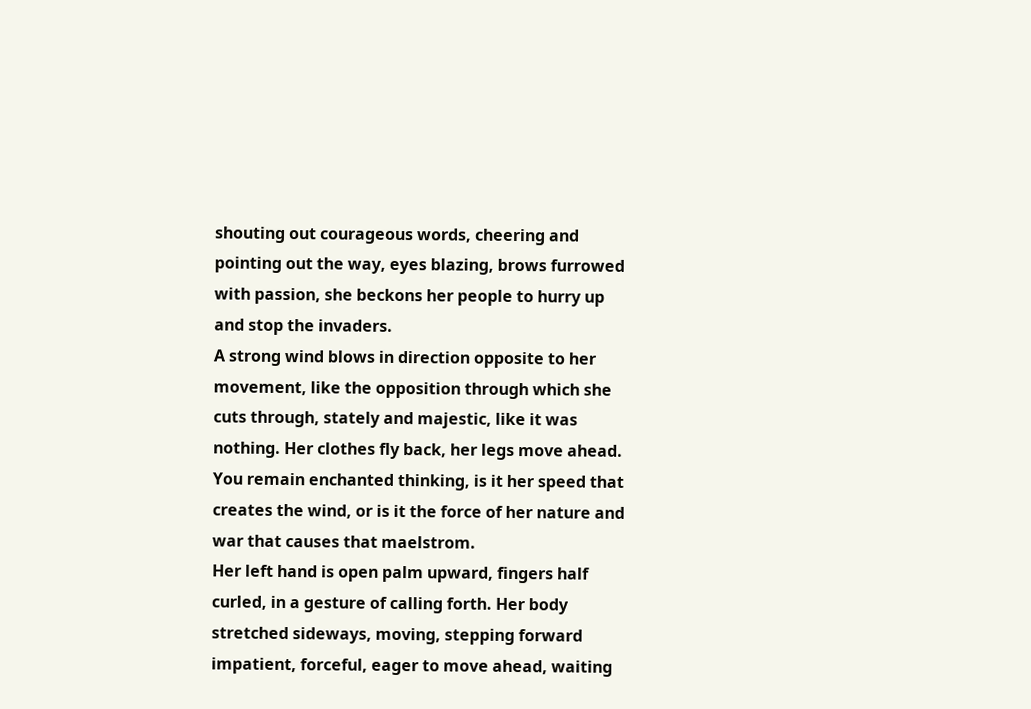shouting out courageous words, cheering and pointing out the way, eyes blazing, brows furrowed with passion, she beckons her people to hurry up and stop the invaders.
A strong wind blows in direction opposite to her movement, like the opposition through which she cuts through, stately and majestic, like it was nothing. Her clothes fly back, her legs move ahead. You remain enchanted thinking, is it her speed that creates the wind, or is it the force of her nature and war that causes that maelstrom.
Her left hand is open palm upward, fingers half curled, in a gesture of calling forth. Her body stretched sideways, moving, stepping forward impatient, forceful, eager to move ahead, waiting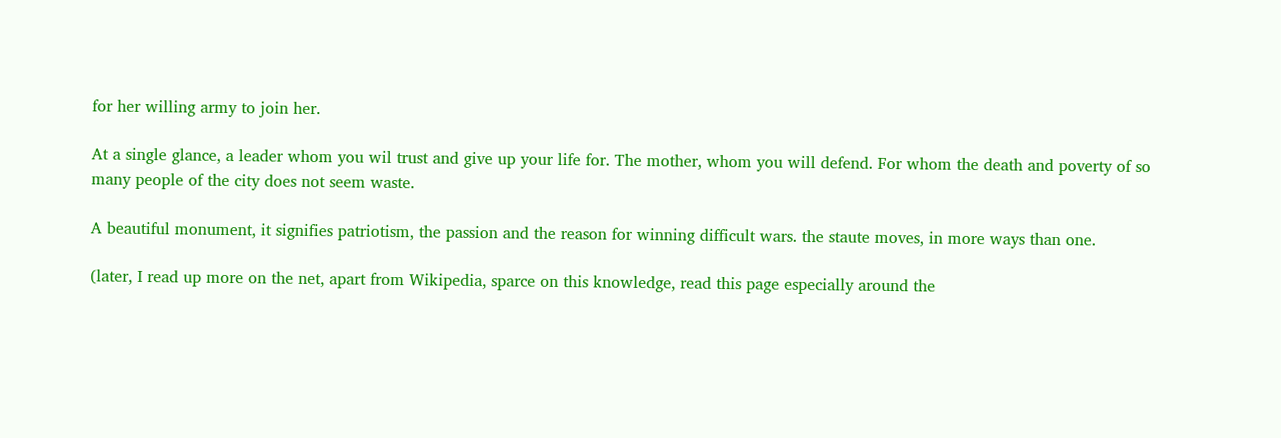for her willing army to join her.

At a single glance, a leader whom you wil trust and give up your life for. The mother, whom you will defend. For whom the death and poverty of so many people of the city does not seem waste.

A beautiful monument, it signifies patriotism, the passion and the reason for winning difficult wars. the staute moves, in more ways than one.

(later, I read up more on the net, apart from Wikipedia, sparce on this knowledge, read this page especially around the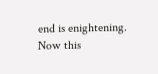end is enightening. Now this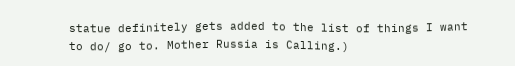statue definitely gets added to the list of things I want to do/ go to. Mother Russia is Calling.)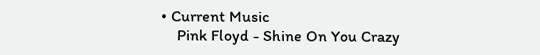• Current Music
    Pink Floyd - Shine On You Crazy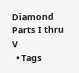Diamond Parts I thru V
  • Tags